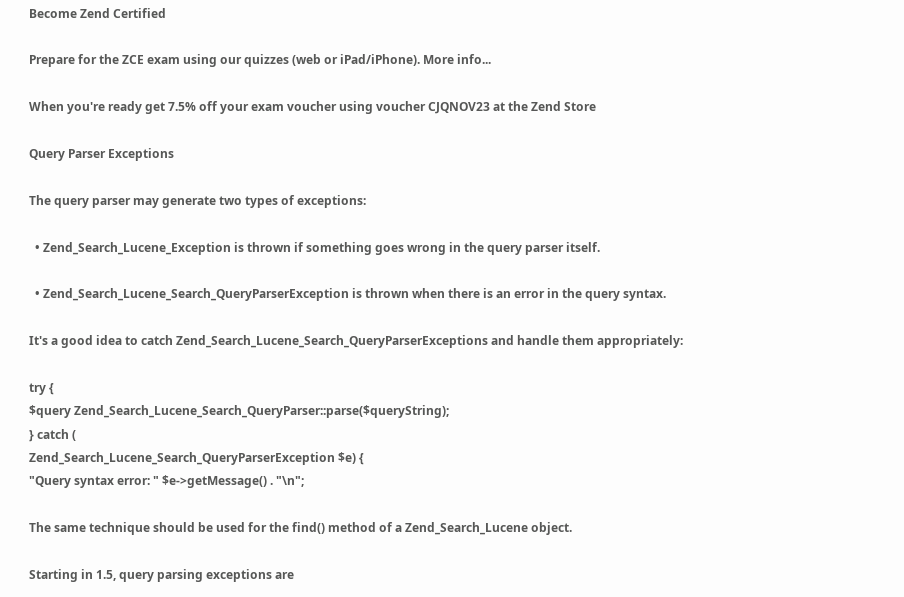Become Zend Certified

Prepare for the ZCE exam using our quizzes (web or iPad/iPhone). More info...

When you're ready get 7.5% off your exam voucher using voucher CJQNOV23 at the Zend Store

Query Parser Exceptions

The query parser may generate two types of exceptions:

  • Zend_Search_Lucene_Exception is thrown if something goes wrong in the query parser itself.

  • Zend_Search_Lucene_Search_QueryParserException is thrown when there is an error in the query syntax.

It's a good idea to catch Zend_Search_Lucene_Search_QueryParserExceptions and handle them appropriately:

try {
$query Zend_Search_Lucene_Search_QueryParser::parse($queryString);
} catch (
Zend_Search_Lucene_Search_QueryParserException $e) {
"Query syntax error: " $e->getMessage() . "\n";

The same technique should be used for the find() method of a Zend_Search_Lucene object.

Starting in 1.5, query parsing exceptions are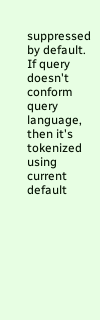suppressed by default. If query doesn't conform query language, then it's tokenized using current default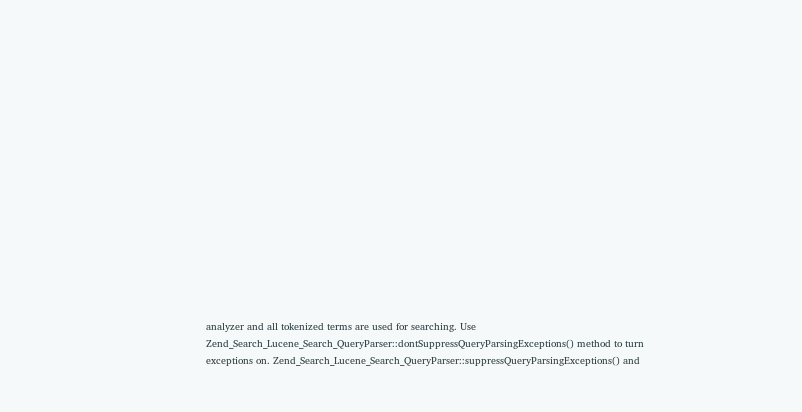analyzer and all tokenized terms are used for searching. Use Zend_Search_Lucene_Search_QueryParser::dontSuppressQueryParsingExceptions() method to turn exceptions on. Zend_Search_Lucene_Search_QueryParser::suppressQueryParsingExceptions() and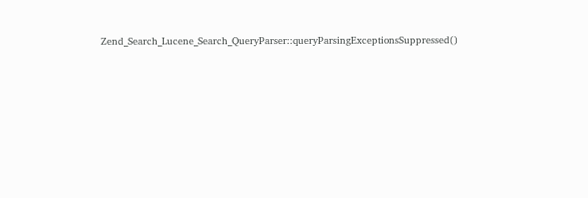Zend_Search_Lucene_Search_QueryParser::queryParsingExceptionsSuppressed()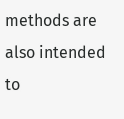methods are also intended to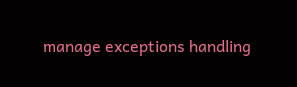manage exceptions handling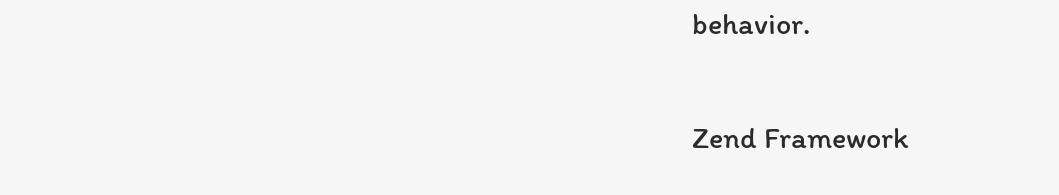behavior.

Zend Framework